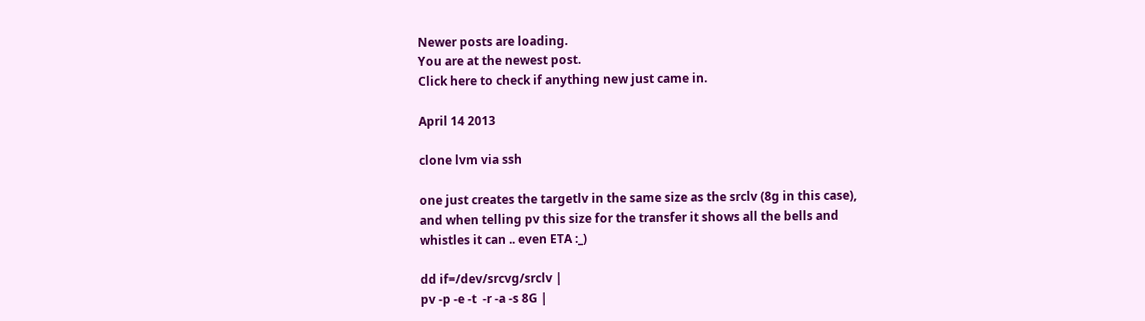Newer posts are loading.
You are at the newest post.
Click here to check if anything new just came in.

April 14 2013

clone lvm via ssh

one just creates the targetlv in the same size as the srclv (8g in this case),
and when telling pv this size for the transfer it shows all the bells and
whistles it can .. even ETA :_)

dd if=/dev/srcvg/srclv |
pv -p -e -t  -r -a -s 8G |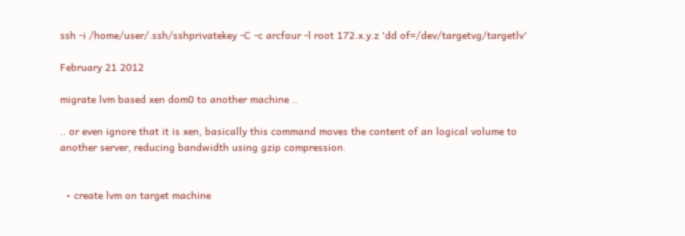ssh -i /home/user/.ssh/sshprivatekey -C -c arcfour -l root 172.x.y.z 'dd of=/dev/targetvg/targetlv'

February 21 2012

migrate lvm based xen dom0 to another machine ..

.. or even ignore that it is xen, basically this command moves the content of an logical volume to another server, reducing bandwidth using gzip compression.


  • create lvm on target machine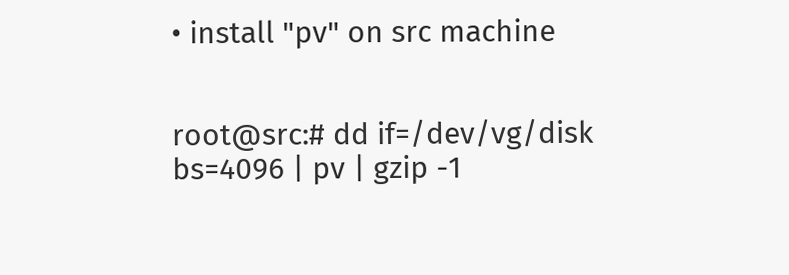• install "pv" on src machine


root@src:# dd if=/dev/vg/disk bs=4096 | pv | gzip -1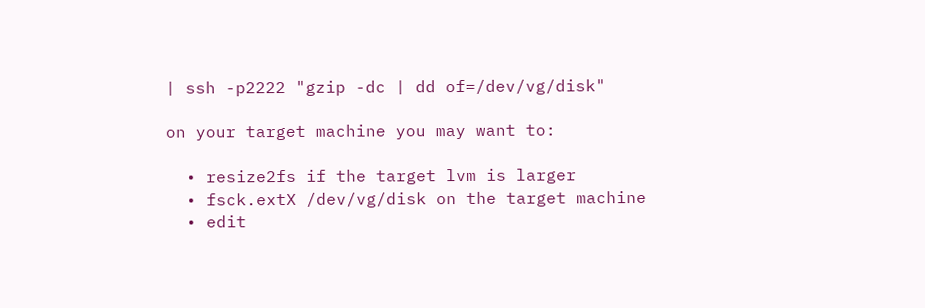| ssh -p2222 "gzip -dc | dd of=/dev/vg/disk"

on your target machine you may want to:

  • resize2fs if the target lvm is larger
  • fsck.extX /dev/vg/disk on the target machine
  • edit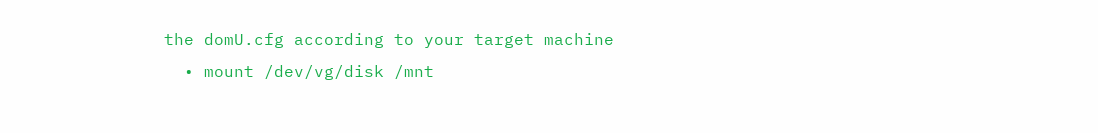the domU.cfg according to your target machine
  • mount /dev/vg/disk /mnt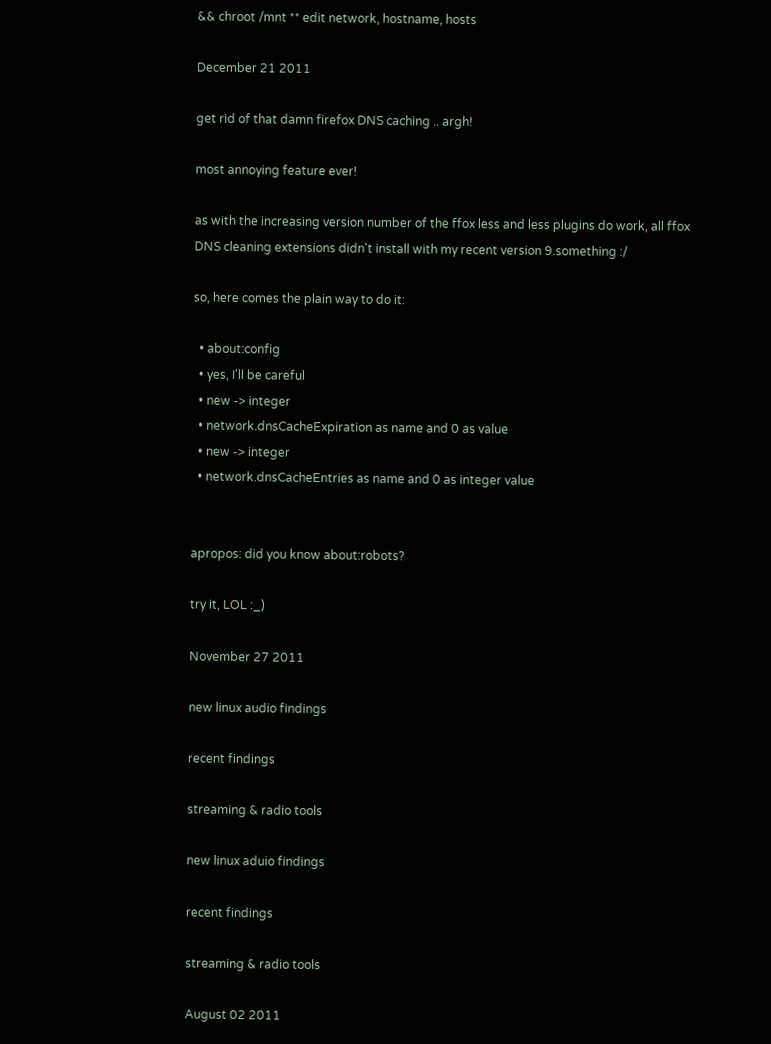&& chroot /mnt ** edit network, hostname, hosts

December 21 2011

get rid of that damn firefox DNS caching .. argh!

most annoying feature ever!

as with the increasing version number of the ffox less and less plugins do work, all ffox
DNS cleaning extensions didn't install with my recent version 9.something :/

so, here comes the plain way to do it:

  • about:config
  • yes, I'll be careful
  • new -> integer
  • network.dnsCacheExpiration as name and 0 as value
  • new -> integer
  • network.dnsCacheEntries as name and 0 as integer value


apropos: did you know about:robots?

try it, LOL :_)

November 27 2011

new linux audio findings

recent findings

streaming & radio tools

new linux aduio findings

recent findings

streaming & radio tools

August 02 2011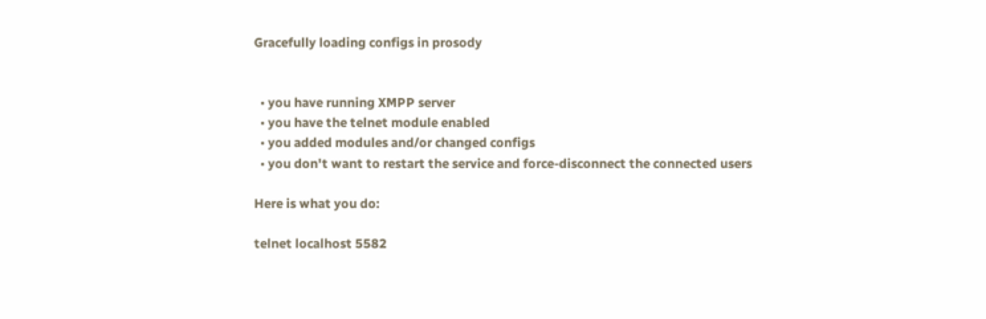Gracefully loading configs in prosody


  • you have running XMPP server
  • you have the telnet module enabled
  • you added modules and/or changed configs
  • you don't want to restart the service and force-disconnect the connected users

Here is what you do:

telnet localhost 5582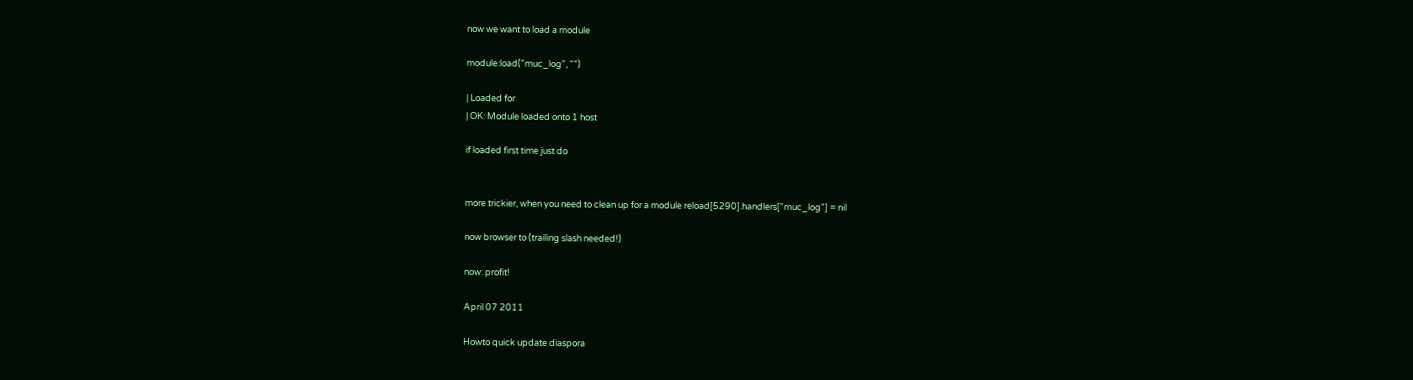now we want to load a module

module:load("muc_log", "")

| Loaded for
| OK: Module loaded onto 1 host

if loaded first time just do


more trickier, when you need to clean up for a module reload[5290].handlers["muc_log"] = nil

now browser to (trailing slash needed!)

now: profit!

April 07 2011

Howto quick update diaspora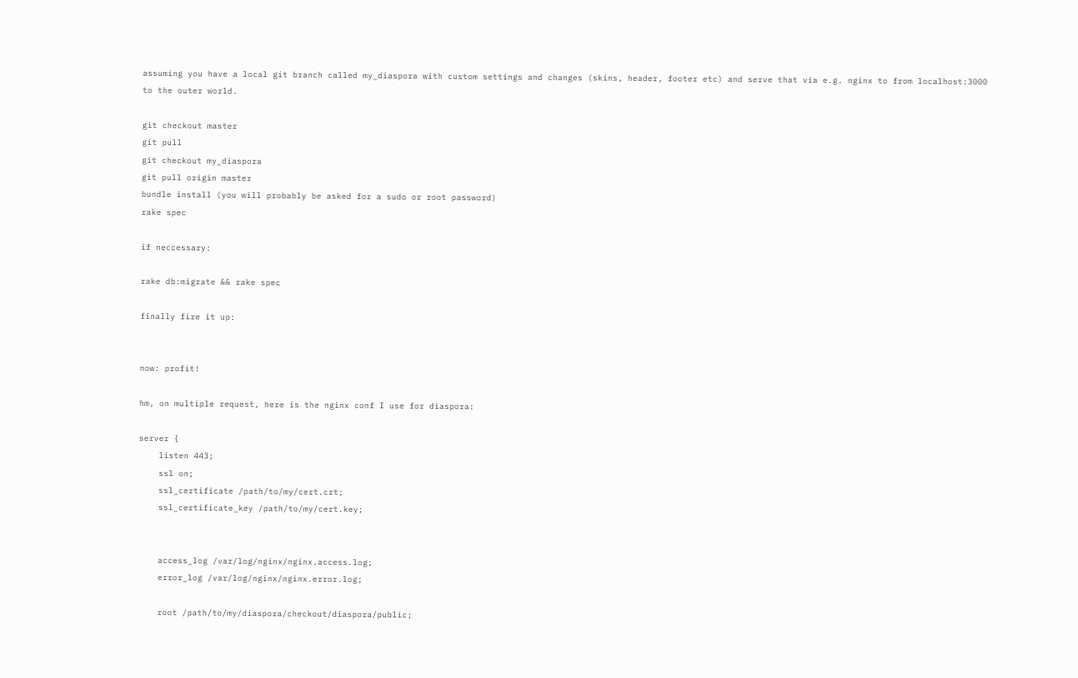assuming you have a local git branch called my_diaspora with custom settings and changes (skins, header, footer etc) and serve that via e.g. nginx to from localhost:3000 to the outer world.

git checkout master
git pull
git checkout my_diaspora
git pull origin master
bundle install (you will probably be asked for a sudo or root password)
rake spec

if neccessary:

rake db:migrate && rake spec

finally fire it up:


now: profit!

hm, on multiple request, here is the nginx conf I use for diaspora:

server {
    listen 443;
    ssl on;
    ssl_certificate /path/to/my/cert.crt;
    ssl_certificate_key /path/to/my/cert.key;


    access_log /var/log/nginx/nginx.access.log;
    error_log /var/log/nginx/nginx.error.log;

    root /path/to/my/diaspora/checkout/diaspora/public;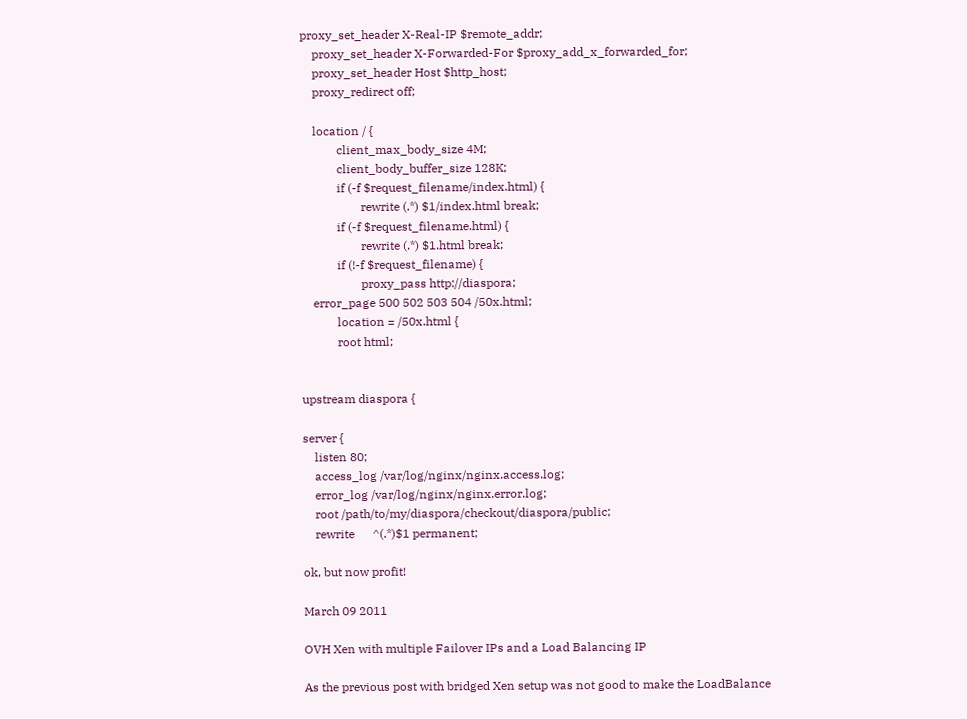proxy_set_header X-Real-IP $remote_addr;
    proxy_set_header X-Forwarded-For $proxy_add_x_forwarded_for;
    proxy_set_header Host $http_host;
    proxy_redirect off;

    location / {
            client_max_body_size 4M;
            client_body_buffer_size 128K;
            if (-f $request_filename/index.html) {
                    rewrite (.*) $1/index.html break;
            if (-f $request_filename.html) {
                    rewrite (.*) $1.html break;
            if (!-f $request_filename) {
                    proxy_pass http://diaspora;
    error_page 500 502 503 504 /50x.html;
            location = /50x.html {
            root html;


upstream diaspora {

server {
    listen 80;
    access_log /var/log/nginx/nginx.access.log;
    error_log /var/log/nginx/nginx.error.log;
    root /path/to/my/diaspora/checkout/diaspora/public;
    rewrite      ^(.*)$1 permanent;

ok, but now profit!

March 09 2011

OVH Xen with multiple Failover IPs and a Load Balancing IP

As the previous post with bridged Xen setup was not good to make the LoadBalance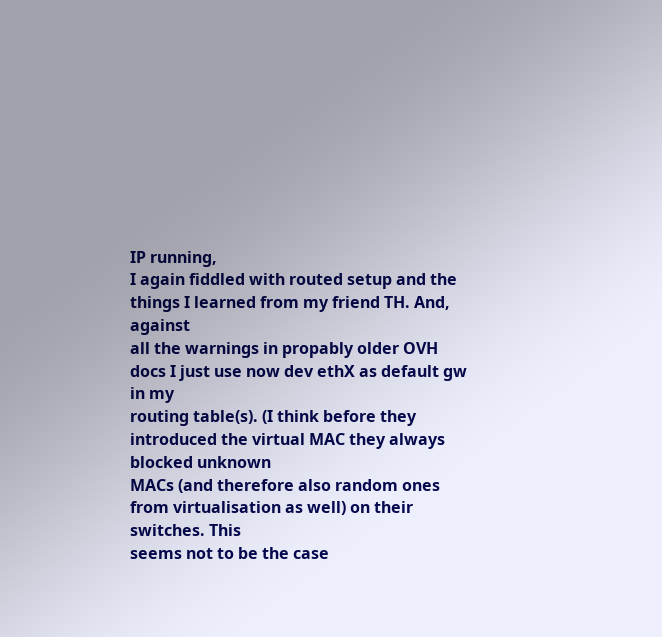IP running,
I again fiddled with routed setup and the things I learned from my friend TH. And, against
all the warnings in propably older OVH docs I just use now dev ethX as default gw in my
routing table(s). (I think before they introduced the virtual MAC they always blocked unknown
MACs (and therefore also random ones from virtualisation as well) on their switches. This
seems not to be the case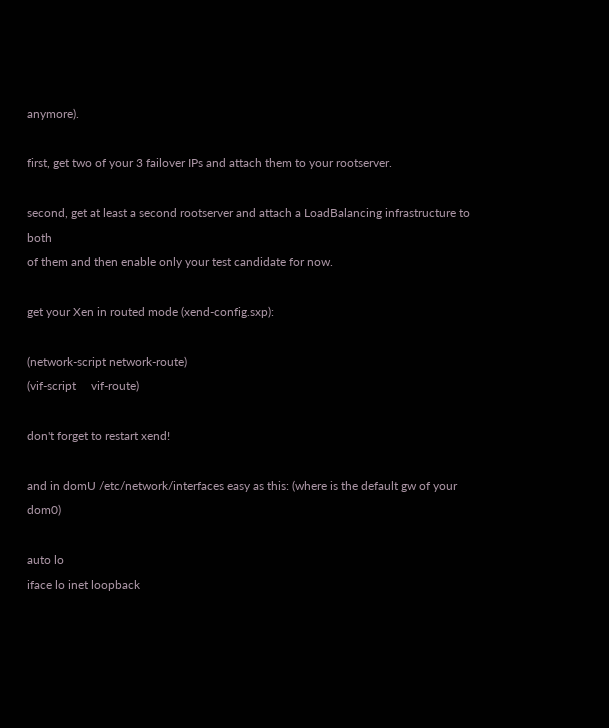anymore).

first, get two of your 3 failover IPs and attach them to your rootserver.

second, get at least a second rootserver and attach a LoadBalancing infrastructure to both
of them and then enable only your test candidate for now.

get your Xen in routed mode (xend-config.sxp):

(network-script network-route)
(vif-script     vif-route)

don't forget to restart xend!

and in domU /etc/network/interfaces easy as this: (where is the default gw of your dom0)

auto lo
iface lo inet loopback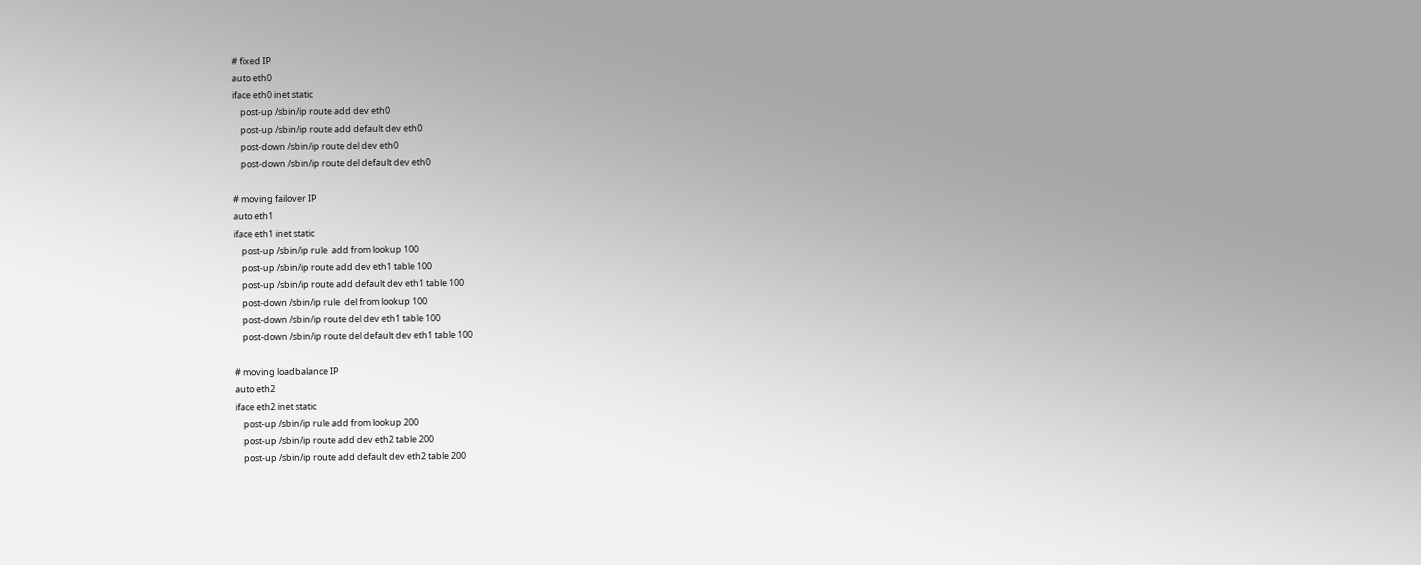# fixed IP
auto eth0
iface eth0 inet static
    post-up /sbin/ip route add dev eth0
    post-up /sbin/ip route add default dev eth0
    post-down /sbin/ip route del dev eth0
    post-down /sbin/ip route del default dev eth0

# moving failover IP
auto eth1
iface eth1 inet static
    post-up /sbin/ip rule  add from lookup 100
    post-up /sbin/ip route add dev eth1 table 100
    post-up /sbin/ip route add default dev eth1 table 100
    post-down /sbin/ip rule  del from lookup 100
    post-down /sbin/ip route del dev eth1 table 100
    post-down /sbin/ip route del default dev eth1 table 100

# moving loadbalance IP
auto eth2
iface eth2 inet static
    post-up /sbin/ip rule add from lookup 200
    post-up /sbin/ip route add dev eth2 table 200
    post-up /sbin/ip route add default dev eth2 table 200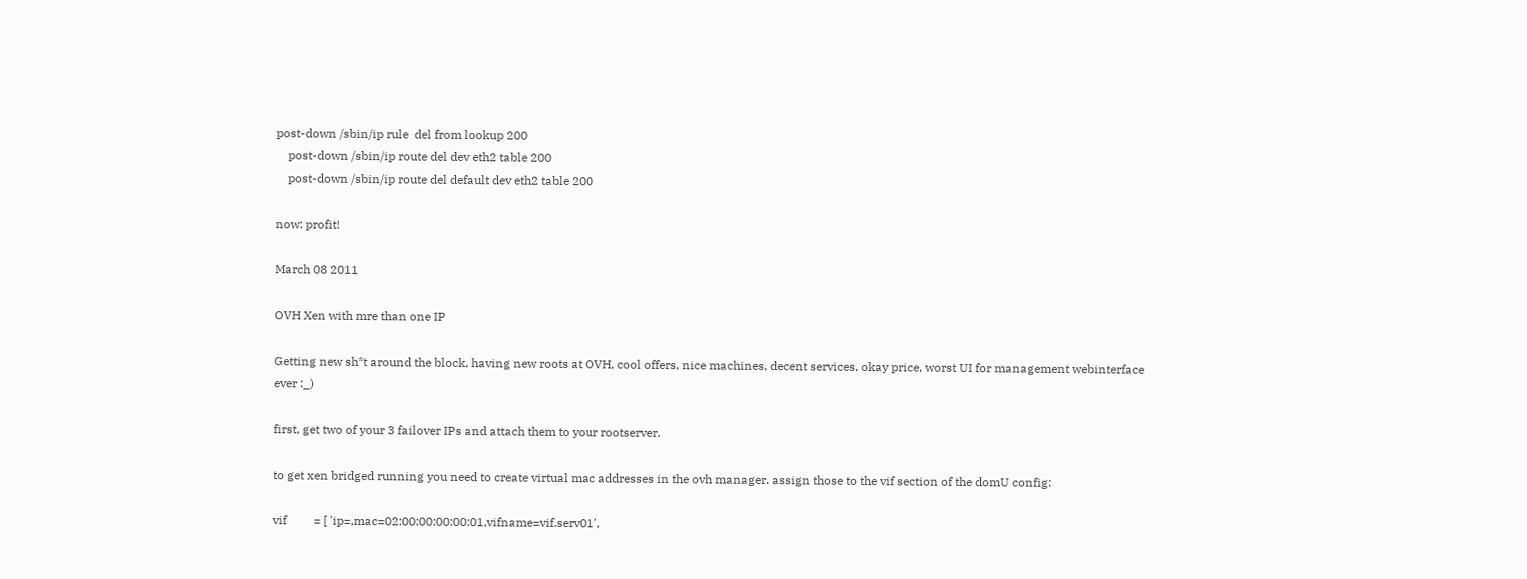post-down /sbin/ip rule  del from lookup 200
    post-down /sbin/ip route del dev eth2 table 200
    post-down /sbin/ip route del default dev eth2 table 200

now: profit!

March 08 2011

OVH Xen with mre than one IP

Getting new sh*t around the block, having new roots at OVH, cool offers, nice machines, decent services, okay price, worst UI for management webinterface ever :_)

first, get two of your 3 failover IPs and attach them to your rootserver.

to get xen bridged running you need to create virtual mac addresses in the ovh manager. assign those to the vif section of the domU config:

vif         = [ 'ip=,mac=02:00:00:00:00:01,vifname=vif.serv01',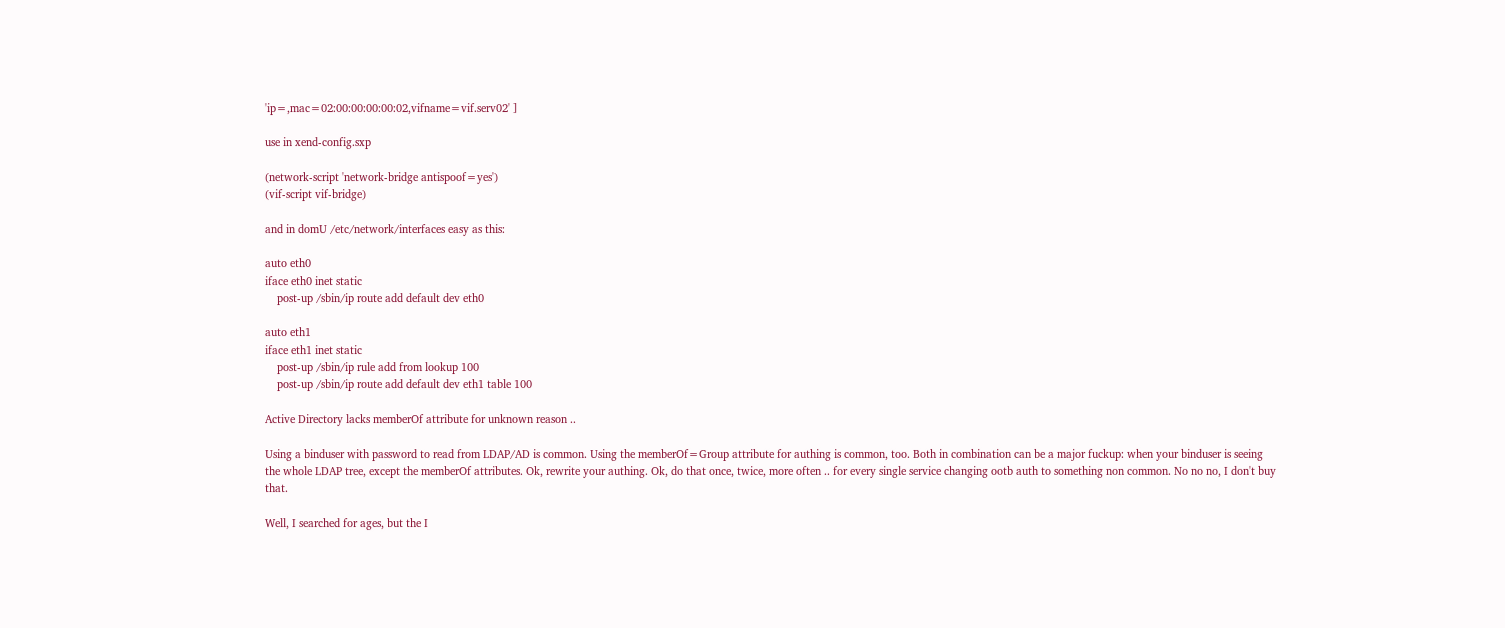'ip=,mac=02:00:00:00:00:02,vifname=vif.serv02' ]

use in xend-config.sxp

(network-script 'network-bridge antispoof=yes')
(vif-script vif-bridge)

and in domU /etc/network/interfaces easy as this:

auto eth0
iface eth0 inet static
    post-up /sbin/ip route add default dev eth0

auto eth1
iface eth1 inet static
    post-up /sbin/ip rule add from lookup 100
    post-up /sbin/ip route add default dev eth1 table 100

Active Directory lacks memberOf attribute for unknown reason ..

Using a binduser with password to read from LDAP/AD is common. Using the memberOf=Group attribute for authing is common, too. Both in combination can be a major fuckup: when your binduser is seeing the whole LDAP tree, except the memberOf attributes. Ok, rewrite your authing. Ok, do that once, twice, more often .. for every single service changing ootb auth to something non common. No no no, I don't buy that.

Well, I searched for ages, but the I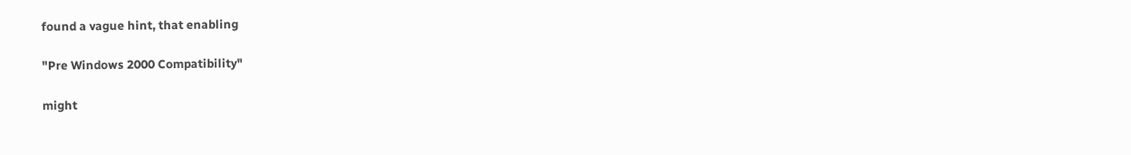found a vague hint, that enabling

"Pre Windows 2000 Compatibility"

might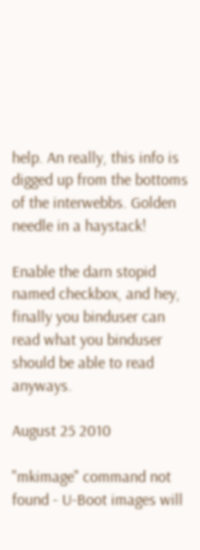help. An really, this info is digged up from the bottoms of the interwebbs. Golden needle in a haystack!

Enable the darn stopid named checkbox, and hey, finally you binduser can read what you binduser should be able to read anyways.

August 25 2010

"mkimage" command not found - U-Boot images will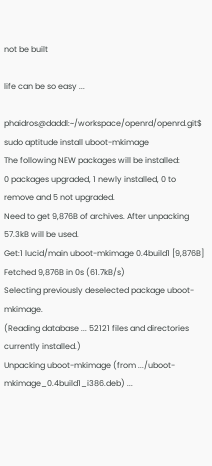not be built

life can be so easy ...

phaidros@daddl:~/workspace/openrd/openrd.git$ sudo aptitude install uboot-mkimage
The following NEW packages will be installed:
0 packages upgraded, 1 newly installed, 0 to remove and 5 not upgraded.
Need to get 9,876B of archives. After unpacking 57.3kB will be used.
Get:1 lucid/main uboot-mkimage 0.4build1 [9,876B]
Fetched 9,876B in 0s (61.7kB/s)
Selecting previously deselected package uboot-mkimage.
(Reading database ... 52121 files and directories currently installed.)
Unpacking uboot-mkimage (from .../uboot-mkimage_0.4build1_i386.deb) ...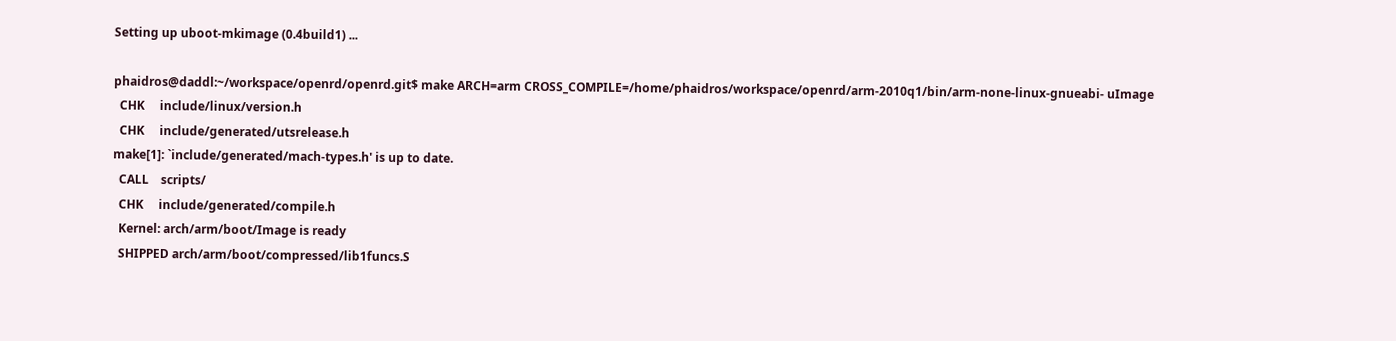Setting up uboot-mkimage (0.4build1) ...

phaidros@daddl:~/workspace/openrd/openrd.git$ make ARCH=arm CROSS_COMPILE=/home/phaidros/workspace/openrd/arm-2010q1/bin/arm-none-linux-gnueabi- uImage
  CHK     include/linux/version.h
  CHK     include/generated/utsrelease.h
make[1]: `include/generated/mach-types.h' is up to date.
  CALL    scripts/
  CHK     include/generated/compile.h
  Kernel: arch/arm/boot/Image is ready
  SHIPPED arch/arm/boot/compressed/lib1funcs.S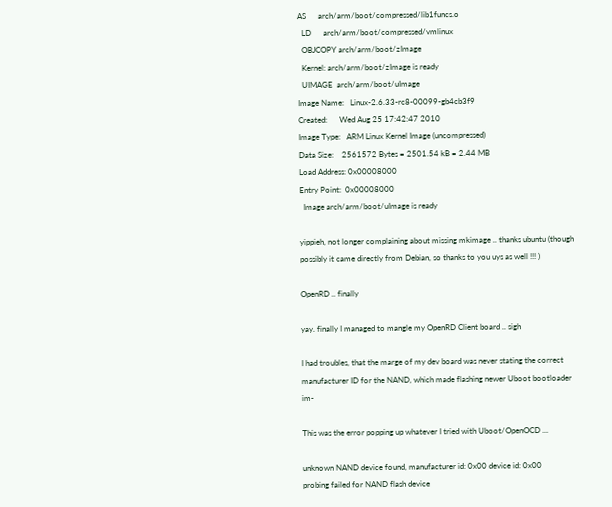AS      arch/arm/boot/compressed/lib1funcs.o
  LD      arch/arm/boot/compressed/vmlinux
  OBJCOPY arch/arm/boot/zImage
  Kernel: arch/arm/boot/zImage is ready
  UIMAGE  arch/arm/boot/uImage
Image Name:   Linux-2.6.33-rc8-00099-gb4cb3f9
Created:      Wed Aug 25 17:42:47 2010
Image Type:   ARM Linux Kernel Image (uncompressed)
Data Size:    2561572 Bytes = 2501.54 kB = 2.44 MB
Load Address: 0x00008000
Entry Point:  0x00008000
  Image arch/arm/boot/uImage is ready

yippieh, not longer complaining about missing mkimage .. thanks ubuntu (though possibly it came directly from Debian, so thanks to you uys as well !!! )

OpenRD .. finally

yay. finally I managed to mangle my OpenRD Client board .. sigh

I had troubles, that the marge of my dev board was never stating the correct
manufacturer ID for the NAND, which made flashing newer Uboot bootloader im-

This was the error popping up whatever I tried with Uboot/OpenOCD ...

unknown NAND device found, manufacturer id: 0x00 device id: 0x00
probing failed for NAND flash device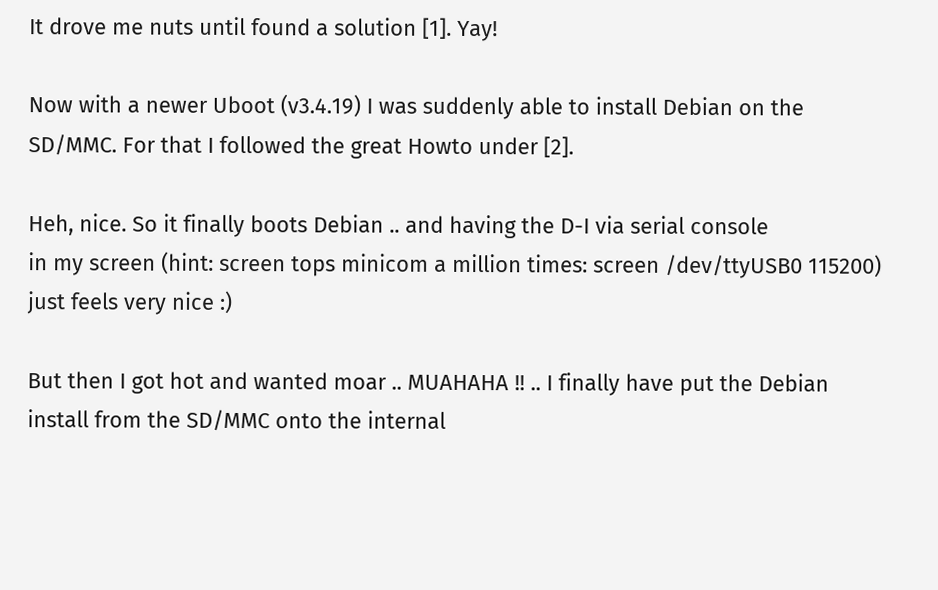It drove me nuts until found a solution [1]. Yay!

Now with a newer Uboot (v3.4.19) I was suddenly able to install Debian on the
SD/MMC. For that I followed the great Howto under [2].

Heh, nice. So it finally boots Debian .. and having the D-I via serial console
in my screen (hint: screen tops minicom a million times: screen /dev/ttyUSB0 115200)
just feels very nice :)

But then I got hot and wanted moar .. MUAHAHA !! .. I finally have put the Debian
install from the SD/MMC onto the internal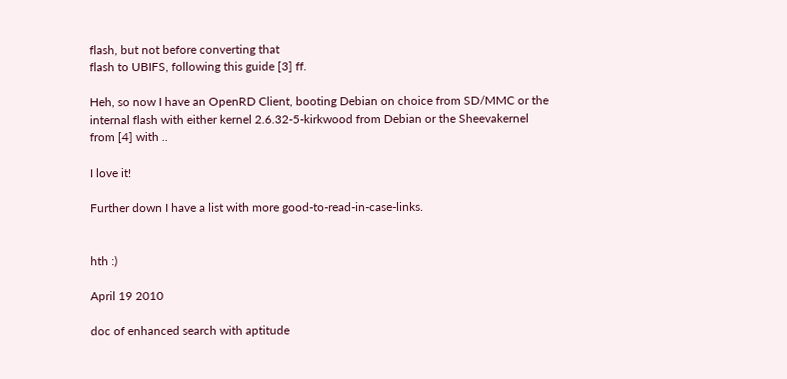flash, but not before converting that
flash to UBIFS, following this guide [3] ff.

Heh, so now I have an OpenRD Client, booting Debian on choice from SD/MMC or the
internal flash with either kernel 2.6.32-5-kirkwood from Debian or the Sheevakernel
from [4] with ..

I love it!

Further down I have a list with more good-to-read-in-case-links.


hth :)

April 19 2010

doc of enhanced search with aptitude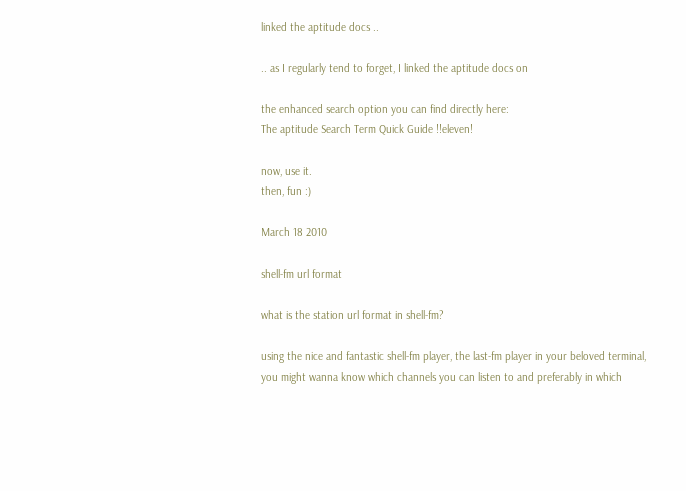linked the aptitude docs ..

.. as I regularly tend to forget, I linked the aptitude docs on

the enhanced search option you can find directly here:
The aptitude Search Term Quick Guide !!eleven!

now, use it.
then, fun :)

March 18 2010

shell-fm url format

what is the station url format in shell-fm?

using the nice and fantastic shell-fm player, the last-fm player in your beloved terminal,
you might wanna know which channels you can listen to and preferably in which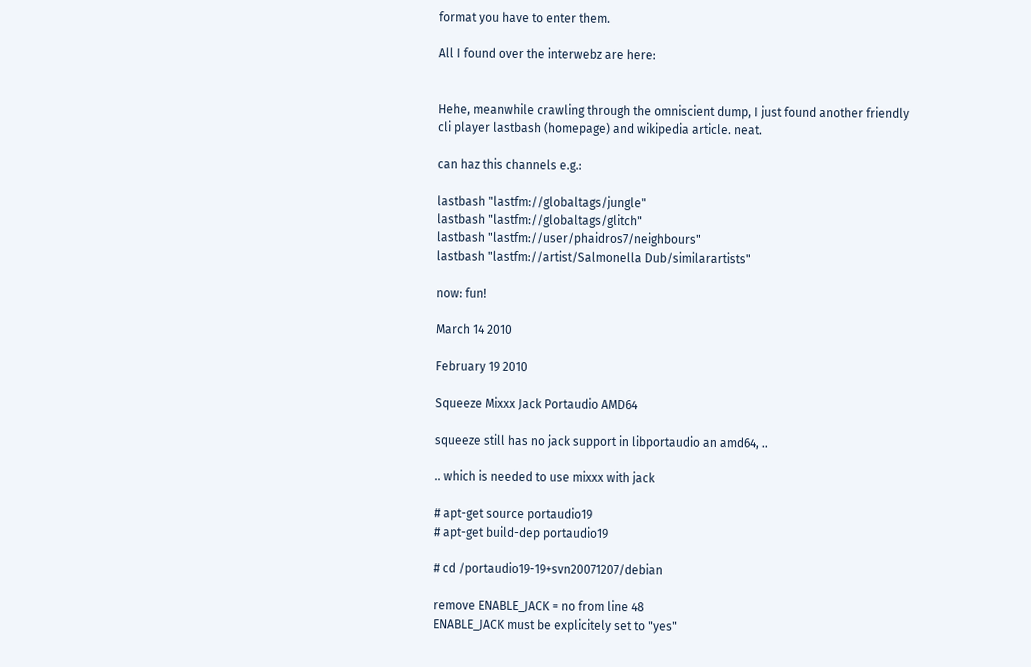format you have to enter them.

All I found over the interwebz are here:


Hehe, meanwhile crawling through the omniscient dump, I just found another friendly
cli player lastbash (homepage) and wikipedia article. neat.

can haz this channels e.g.:

lastbash "lastfm://globaltags/jungle"
lastbash "lastfm://globaltags/glitch"
lastbash "lastfm://user/phaidros7/neighbours"
lastbash "lastfm://artist/Salmonella Dub/similarartists"

now: fun!

March 14 2010

February 19 2010

Squeeze Mixxx Jack Portaudio AMD64

squeeze still has no jack support in libportaudio an amd64, ..

.. which is needed to use mixxx with jack

# apt-get source portaudio19
# apt-get build-dep portaudio19

# cd /portaudio19-19+svn20071207/debian

remove ENABLE_JACK = no from line 48
ENABLE_JACK must be explicitely set to "yes"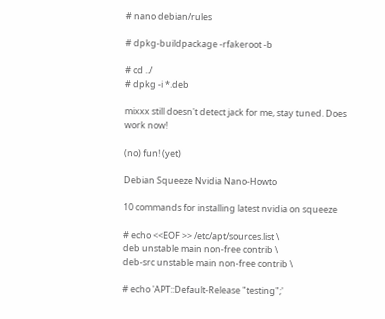# nano debian/rules

# dpkg-buildpackage -rfakeroot -b

# cd ../
# dpkg -i *.deb

mixxx still doesn't detect jack for me, stay tuned. Does work now!

(no) fun! (yet)

Debian Squeeze Nvidia Nano-Howto

10 commands for installing latest nvidia on squeeze

# echo <<EOF >> /etc/apt/sources.list \
deb unstable main non-free contrib \
deb-src unstable main non-free contrib \

# echo 'APT::Default-Release "testing";'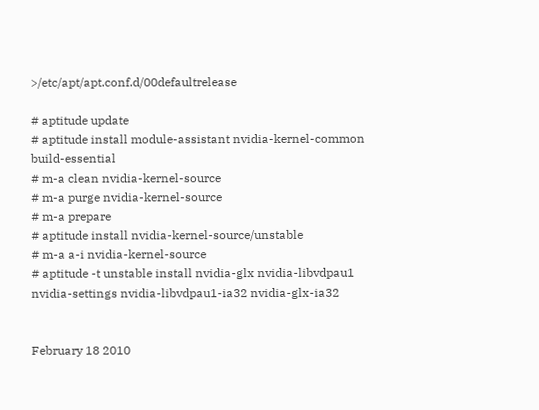>/etc/apt/apt.conf.d/00defaultrelease

# aptitude update
# aptitude install module-assistant nvidia-kernel-common build-essential
# m-a clean nvidia-kernel-source
# m-a purge nvidia-kernel-source
# m-a prepare
# aptitude install nvidia-kernel-source/unstable
# m-a a-i nvidia-kernel-source
# aptitude -t unstable install nvidia-glx nvidia-libvdpau1 nvidia-settings nvidia-libvdpau1-ia32 nvidia-glx-ia32


February 18 2010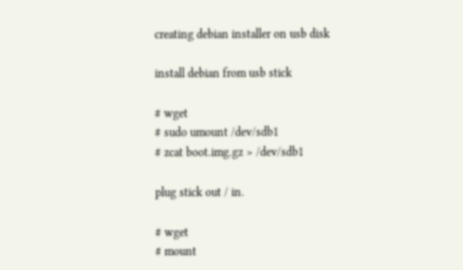creating debian installer on usb disk

install debian from usb stick

# wget
# sudo umount /dev/sdb1
# zcat boot.img.gz > /dev/sdb1

plug stick out / in.

# wget
# mount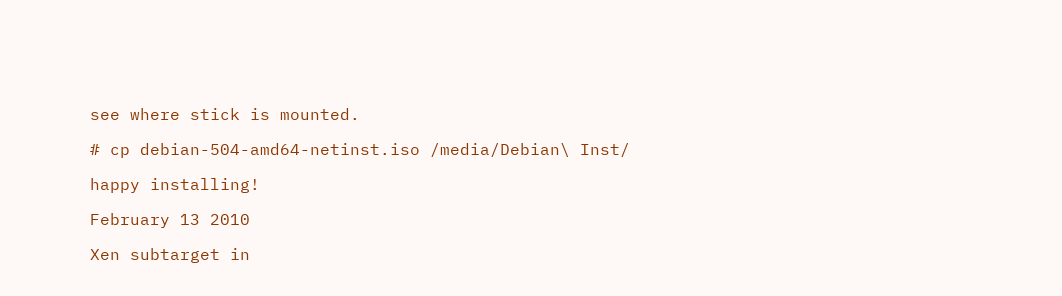see where stick is mounted.

# cp debian-504-amd64-netinst.iso /media/Debian\ Inst/

happy installing!

February 13 2010

Xen subtarget in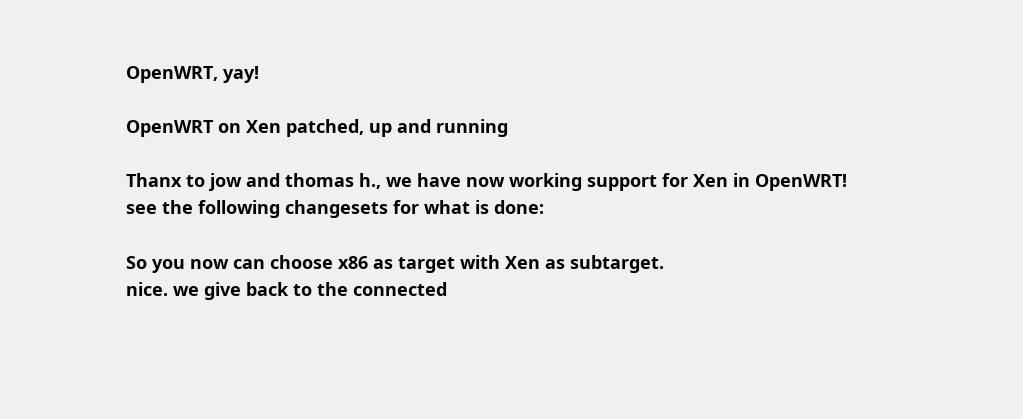OpenWRT, yay!

OpenWRT on Xen patched, up and running

Thanx to jow and thomas h., we have now working support for Xen in OpenWRT!
see the following changesets for what is done:

So you now can choose x86 as target with Xen as subtarget.
nice. we give back to the connected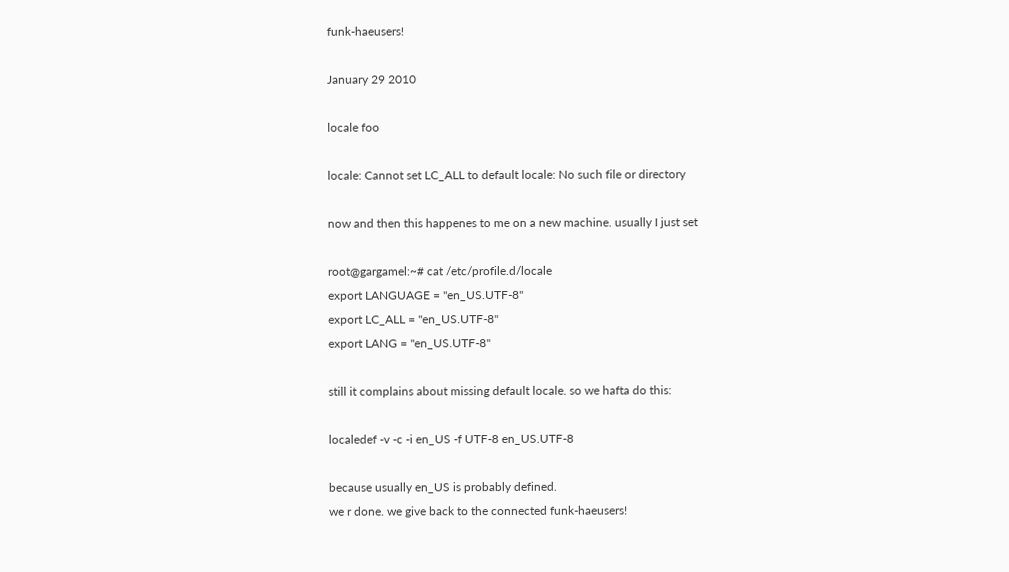funk-haeusers!

January 29 2010

locale foo

locale: Cannot set LC_ALL to default locale: No such file or directory

now and then this happenes to me on a new machine. usually I just set

root@gargamel:~# cat /etc/profile.d/locale
export LANGUAGE = "en_US.UTF-8"
export LC_ALL = "en_US.UTF-8"
export LANG = "en_US.UTF-8"

still it complains about missing default locale. so we hafta do this:

localedef -v -c -i en_US -f UTF-8 en_US.UTF-8

because usually en_US is probably defined.
we r done. we give back to the connected funk-haeusers!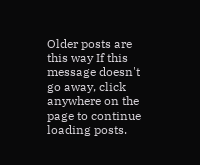Older posts are this way If this message doesn't go away, click anywhere on the page to continue loading posts.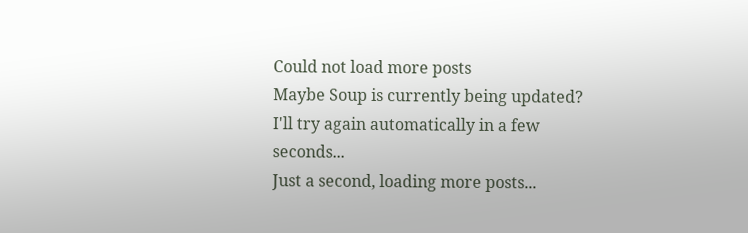Could not load more posts
Maybe Soup is currently being updated? I'll try again automatically in a few seconds...
Just a second, loading more posts...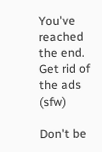You've reached the end.
Get rid of the ads (sfw)

Don't be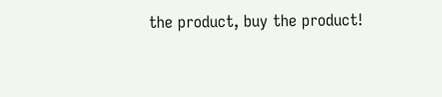the product, buy the product!